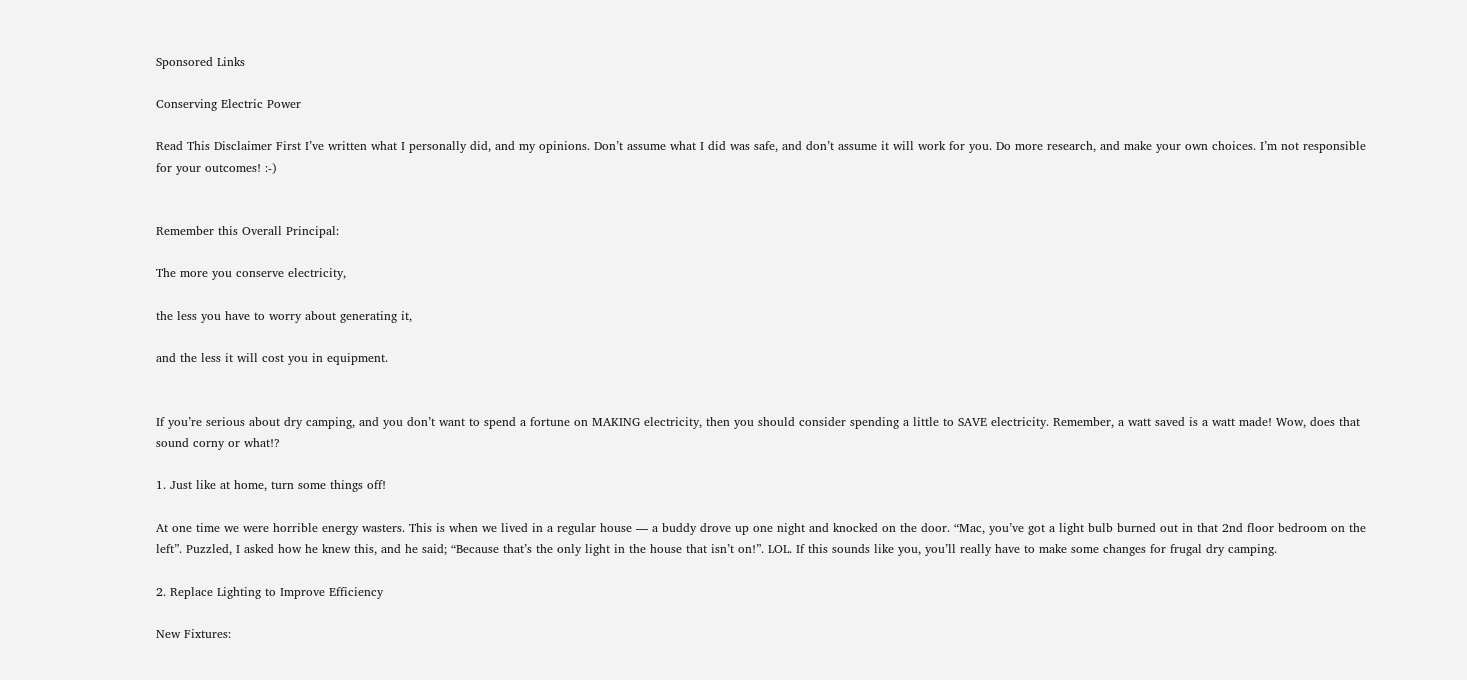Sponsored Links

Conserving Electric Power

Read This Disclaimer First I’ve written what I personally did, and my opinions. Don’t assume what I did was safe, and don’t assume it will work for you. Do more research, and make your own choices. I’m not responsible for your outcomes! :-)


Remember this Overall Principal:

The more you conserve electricity,

the less you have to worry about generating it,

and the less it will cost you in equipment.


If you’re serious about dry camping, and you don’t want to spend a fortune on MAKING electricity, then you should consider spending a little to SAVE electricity. Remember, a watt saved is a watt made! Wow, does that sound corny or what!?

1. Just like at home, turn some things off!

At one time we were horrible energy wasters. This is when we lived in a regular house — a buddy drove up one night and knocked on the door. “Mac, you’ve got a light bulb burned out in that 2nd floor bedroom on the left”. Puzzled, I asked how he knew this, and he said; “Because that’s the only light in the house that isn’t on!”. LOL. If this sounds like you, you’ll really have to make some changes for frugal dry camping.

2. Replace Lighting to Improve Efficiency

New Fixtures: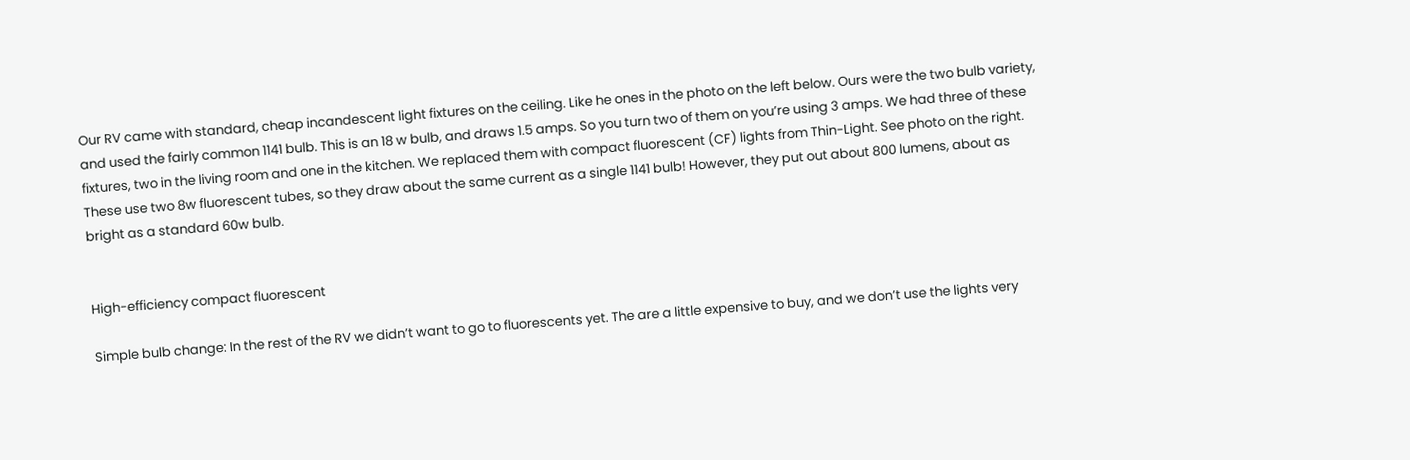Our RV came with standard, cheap incandescent light fixtures on the ceiling. Like he ones in the photo on the left below. Ours were the two bulb variety, and used the fairly common 1141 bulb. This is an 18 w bulb, and draws 1.5 amps. So you turn two of them on you’re using 3 amps. We had three of these fixtures, two in the living room and one in the kitchen. We replaced them with compact fluorescent (CF) lights from Thin-Light. See photo on the right. These use two 8w fluorescent tubes, so they draw about the same current as a single 1141 bulb! However, they put out about 800 lumens, about as bright as a standard 60w bulb.


High-efficiency compact fluorescent

Simple bulb change: In the rest of the RV we didn’t want to go to fluorescents yet. The are a little expensive to buy, and we don’t use the lights very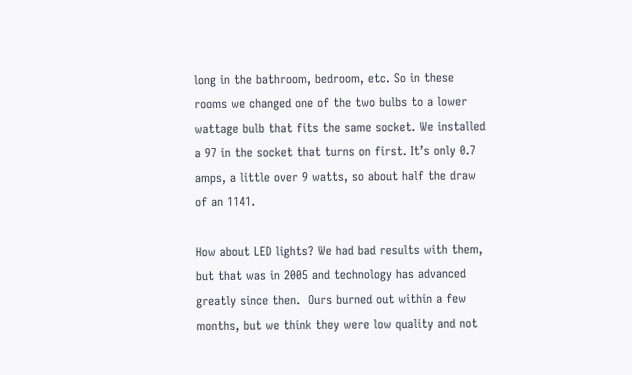long in the bathroom, bedroom, etc. So in these rooms we changed one of the two bulbs to a lower wattage bulb that fits the same socket. We installed a 97 in the socket that turns on first. It’s only 0.7 amps, a little over 9 watts, so about half the draw of an 1141.

How about LED lights? We had bad results with them, but that was in 2005 and technology has advanced greatly since then.  Ours burned out within a few months, but we think they were low quality and not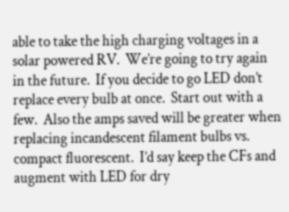able to take the high charging voltages in a solar powered RV.  We’re going to try again in the future.  If you decide to go LED don’t replace every bulb at once.  Start out with a few.  Also the amps saved will be greater when replacing incandescent filament bulbs vs. compact fluorescent.  I’d say keep the CFs and augment with LED for dry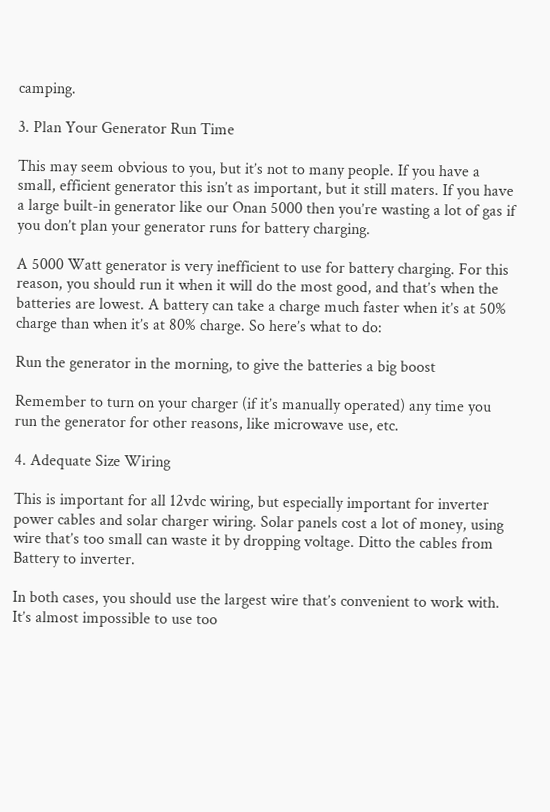camping.

3. Plan Your Generator Run Time

This may seem obvious to you, but it’s not to many people. If you have a small, efficient generator this isn’t as important, but it still maters. If you have a large built-in generator like our Onan 5000 then you’re wasting a lot of gas if you don’t plan your generator runs for battery charging.

A 5000 Watt generator is very inefficient to use for battery charging. For this reason, you should run it when it will do the most good, and that’s when the batteries are lowest. A battery can take a charge much faster when it’s at 50% charge than when it’s at 80% charge. So here’s what to do:

Run the generator in the morning, to give the batteries a big boost

Remember to turn on your charger (if it’s manually operated) any time you run the generator for other reasons, like microwave use, etc.

4. Adequate Size Wiring

This is important for all 12vdc wiring, but especially important for inverter power cables and solar charger wiring. Solar panels cost a lot of money, using wire that’s too small can waste it by dropping voltage. Ditto the cables from Battery to inverter.

In both cases, you should use the largest wire that’s convenient to work with. It’s almost impossible to use too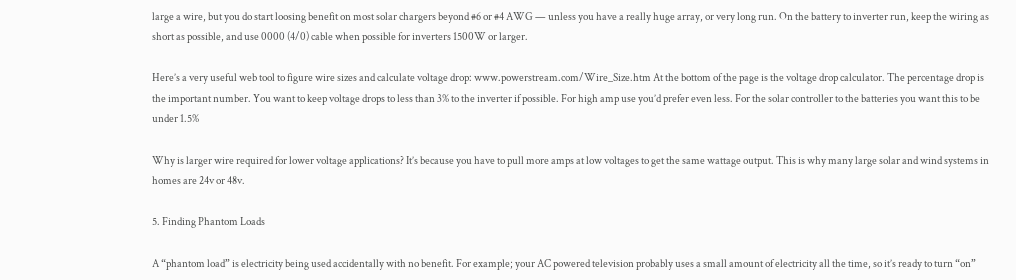large a wire, but you do start loosing benefit on most solar chargers beyond #6 or #4 AWG — unless you have a really huge array, or very long run. On the battery to inverter run, keep the wiring as short as possible, and use 0000 (4/0) cable when possible for inverters 1500W or larger.

Here’s a very useful web tool to figure wire sizes and calculate voltage drop: www.powerstream.com/Wire_Size.htm At the bottom of the page is the voltage drop calculator. The percentage drop is the important number. You want to keep voltage drops to less than 3% to the inverter if possible. For high amp use you’d prefer even less. For the solar controller to the batteries you want this to be under 1.5%

Why is larger wire required for lower voltage applications? It’s because you have to pull more amps at low voltages to get the same wattage output. This is why many large solar and wind systems in homes are 24v or 48v.

5. Finding Phantom Loads

A “phantom load” is electricity being used accidentally with no benefit. For example; your AC powered television probably uses a small amount of electricity all the time, so it’s ready to turn “on”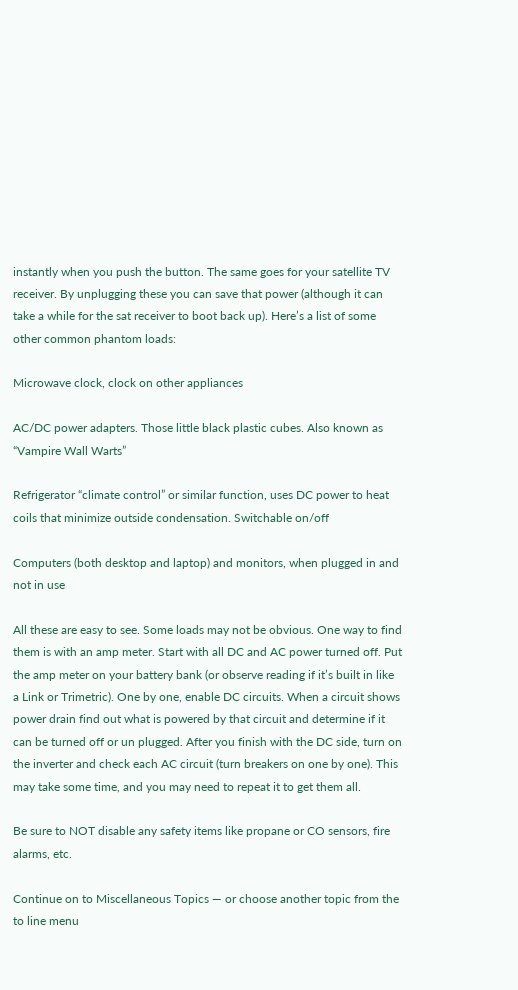instantly when you push the button. The same goes for your satellite TV receiver. By unplugging these you can save that power (although it can take a while for the sat receiver to boot back up). Here’s a list of some other common phantom loads:

Microwave clock, clock on other appliances

AC/DC power adapters. Those little black plastic cubes. Also known as “Vampire Wall Warts”

Refrigerator “climate control” or similar function, uses DC power to heat coils that minimize outside condensation. Switchable on/off

Computers (both desktop and laptop) and monitors, when plugged in and not in use

All these are easy to see. Some loads may not be obvious. One way to find them is with an amp meter. Start with all DC and AC power turned off. Put the amp meter on your battery bank (or observe reading if it’s built in like a Link or Trimetric). One by one, enable DC circuits. When a circuit shows power drain find out what is powered by that circuit and determine if it can be turned off or un plugged. After you finish with the DC side, turn on the inverter and check each AC circuit (turn breakers on one by one). This may take some time, and you may need to repeat it to get them all.

Be sure to NOT disable any safety items like propane or CO sensors, fire alarms, etc.

Continue on to Miscellaneous Topics — or choose another topic from the to line menu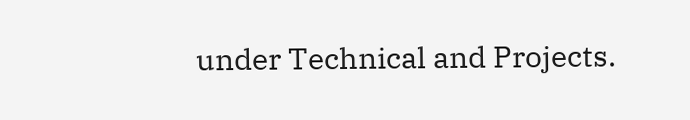under Technical and Projects.